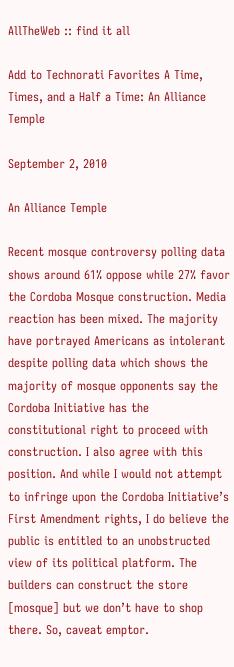AllTheWeb :: find it all

Add to Technorati Favorites A Time, Times, and a Half a Time: An Alliance Temple

September 2, 2010

An Alliance Temple

Recent mosque controversy polling data shows around 61% oppose while 27% favor the Cordoba Mosque construction. Media reaction has been mixed. The majority have portrayed Americans as intolerant despite polling data which shows the majority of mosque opponents say the Cordoba Initiative has the constitutional right to proceed with construction. I also agree with this position. And while I would not attempt to infringe upon the Cordoba Initiative’s First Amendment rights, I do believe the public is entitled to an unobstructed view of its political platform. The builders can construct the store [mosque] but we don’t have to shop there. So, caveat emptor.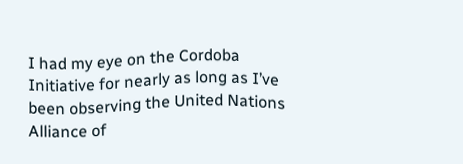I had my eye on the Cordoba Initiative for nearly as long as I’ve been observing the United Nations Alliance of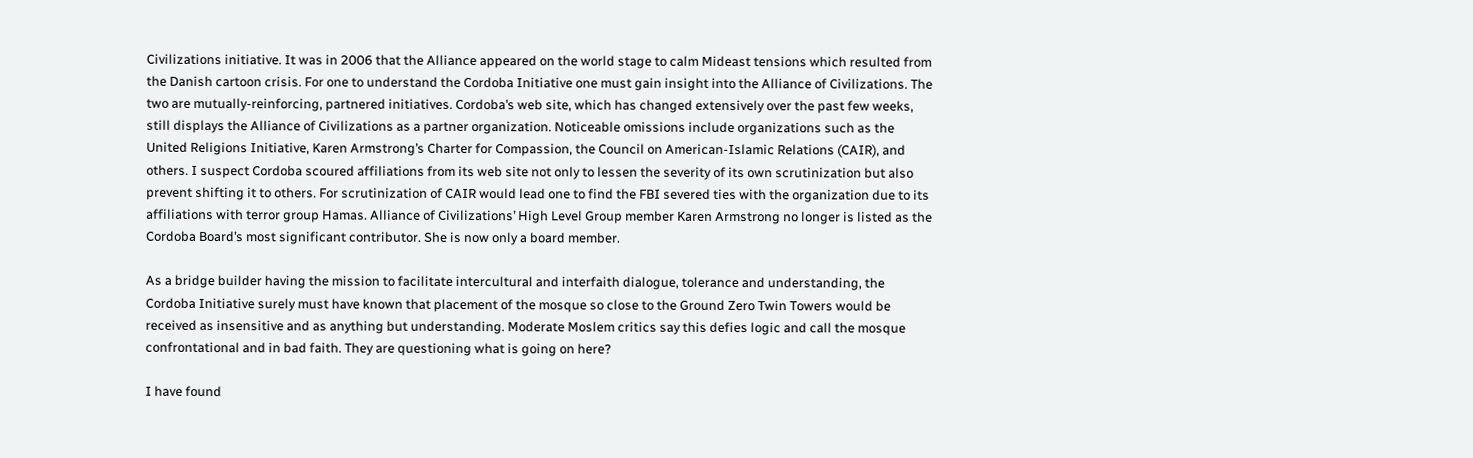Civilizations initiative. It was in 2006 that the Alliance appeared on the world stage to calm Mideast tensions which resulted from the Danish cartoon crisis. For one to understand the Cordoba Initiative one must gain insight into the Alliance of Civilizations. The two are mutually-reinforcing, partnered initiatives. Cordoba’s web site, which has changed extensively over the past few weeks, still displays the Alliance of Civilizations as a partner organization. Noticeable omissions include organizations such as the United Religions Initiative, Karen Armstrong’s Charter for Compassion, the Council on American-Islamic Relations (CAIR), and others. I suspect Cordoba scoured affiliations from its web site not only to lessen the severity of its own scrutinization but also prevent shifting it to others. For scrutinization of CAIR would lead one to find the FBI severed ties with the organization due to its affiliations with terror group Hamas. Alliance of Civilizations’ High Level Group member Karen Armstrong no longer is listed as the Cordoba Board’s most significant contributor. She is now only a board member.

As a bridge builder having the mission to facilitate intercultural and interfaith dialogue, tolerance and understanding, the Cordoba Initiative surely must have known that placement of the mosque so close to the Ground Zero Twin Towers would be received as insensitive and as anything but understanding. Moderate Moslem critics say this defies logic and call the mosque confrontational and in bad faith. They are questioning what is going on here?

I have found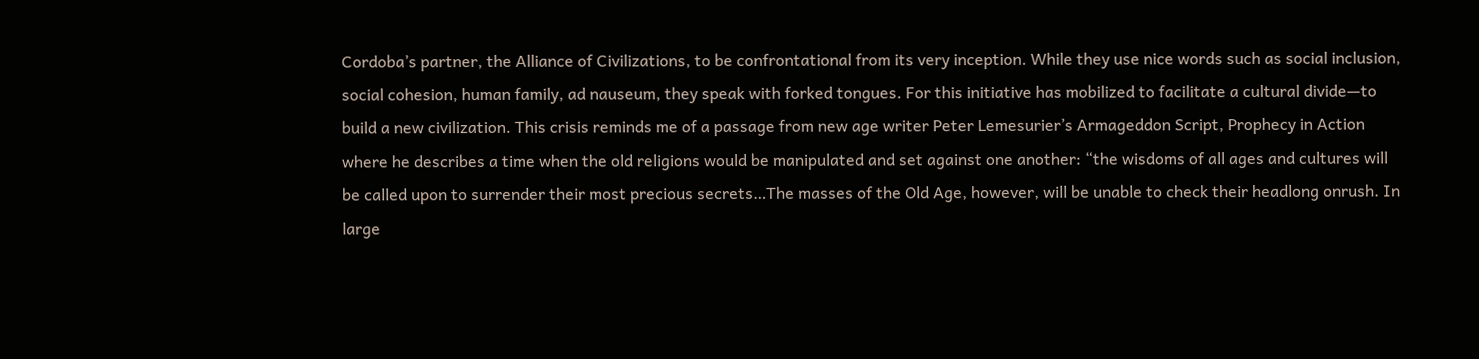Cordoba’s partner, the Alliance of Civilizations, to be confrontational from its very inception. While they use nice words such as social inclusion, social cohesion, human family, ad nauseum, they speak with forked tongues. For this initiative has mobilized to facilitate a cultural divide—to build a new civilization. This crisis reminds me of a passage from new age writer Peter Lemesurier’s Armageddon Script, Prophecy in Action where he describes a time when the old religions would be manipulated and set against one another: “the wisdoms of all ages and cultures will be called upon to surrender their most precious secrets…The masses of the Old Age, however, will be unable to check their headlong onrush. In large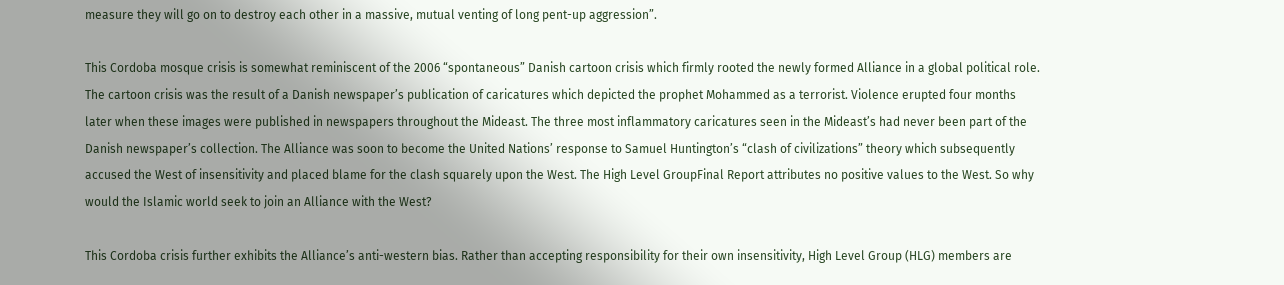measure they will go on to destroy each other in a massive, mutual venting of long pent-up aggression”.

This Cordoba mosque crisis is somewhat reminiscent of the 2006 “spontaneous” Danish cartoon crisis which firmly rooted the newly formed Alliance in a global political role. The cartoon crisis was the result of a Danish newspaper’s publication of caricatures which depicted the prophet Mohammed as a terrorist. Violence erupted four months later when these images were published in newspapers throughout the Mideast. The three most inflammatory caricatures seen in the Mideast’s had never been part of the Danish newspaper’s collection. The Alliance was soon to become the United Nations’ response to Samuel Huntington’s “clash of civilizations” theory which subsequently accused the West of insensitivity and placed blame for the clash squarely upon the West. The High Level GroupFinal Report attributes no positive values to the West. So why would the Islamic world seek to join an Alliance with the West?

This Cordoba crisis further exhibits the Alliance’s anti-western bias. Rather than accepting responsibility for their own insensitivity, High Level Group (HLG) members are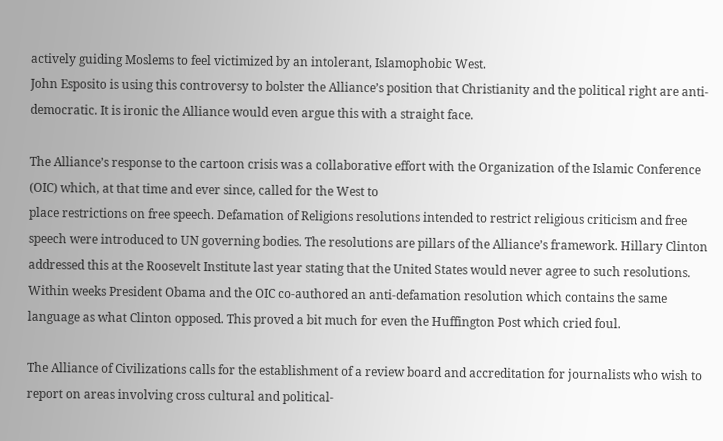actively guiding Moslems to feel victimized by an intolerant, Islamophobic West.
John Esposito is using this controversy to bolster the Alliance’s position that Christianity and the political right are anti-democratic. It is ironic the Alliance would even argue this with a straight face.

The Alliance’s response to the cartoon crisis was a collaborative effort with the Organization of the Islamic Conference (OIC) which, at that time and ever since, called for the West to
place restrictions on free speech. Defamation of Religions resolutions intended to restrict religious criticism and free speech were introduced to UN governing bodies. The resolutions are pillars of the Alliance’s framework. Hillary Clinton addressed this at the Roosevelt Institute last year stating that the United States would never agree to such resolutions. Within weeks President Obama and the OIC co-authored an anti-defamation resolution which contains the same language as what Clinton opposed. This proved a bit much for even the Huffington Post which cried foul.

The Alliance of Civilizations calls for the establishment of a review board and accreditation for journalists who wish to report on areas involving cross cultural and political-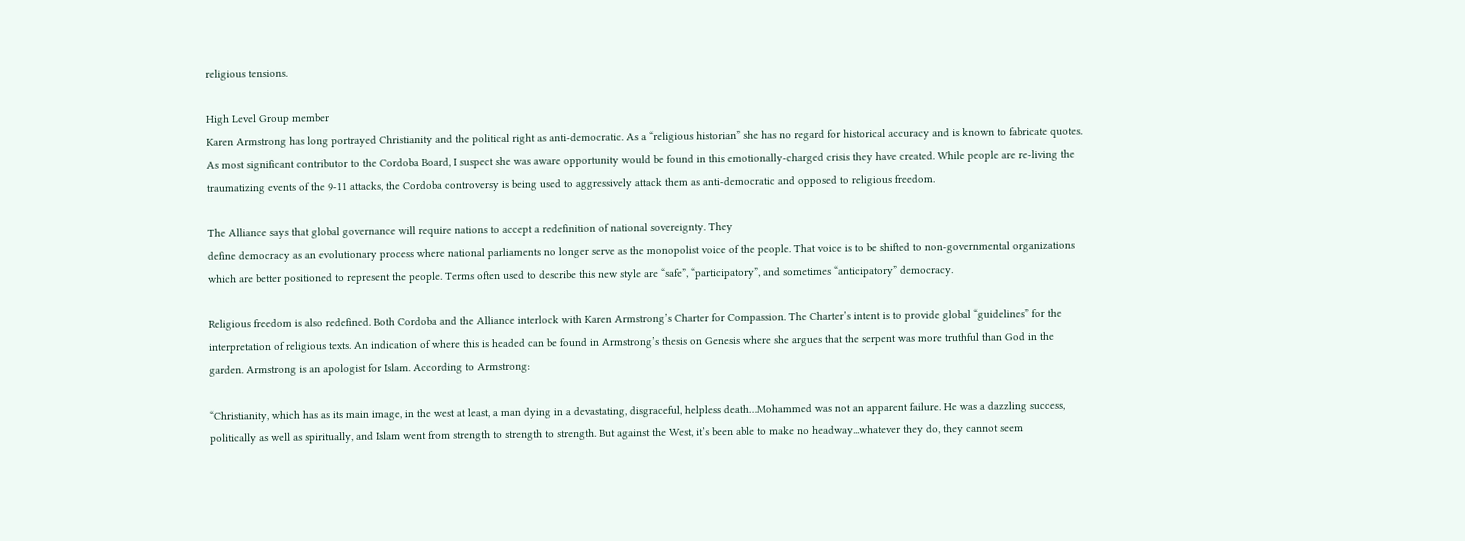religious tensions.

High Level Group member
Karen Armstrong has long portrayed Christianity and the political right as anti-democratic. As a “religious historian” she has no regard for historical accuracy and is known to fabricate quotes. As most significant contributor to the Cordoba Board, I suspect she was aware opportunity would be found in this emotionally-charged crisis they have created. While people are re-living the traumatizing events of the 9-11 attacks, the Cordoba controversy is being used to aggressively attack them as anti-democratic and opposed to religious freedom.

The Alliance says that global governance will require nations to accept a redefinition of national sovereignty. They
define democracy as an evolutionary process where national parliaments no longer serve as the monopolist voice of the people. That voice is to be shifted to non-governmental organizations which are better positioned to represent the people. Terms often used to describe this new style are “safe”, “participatory”, and sometimes “anticipatory” democracy.

Religious freedom is also redefined. Both Cordoba and the Alliance interlock with Karen Armstrong’s Charter for Compassion. The Charter’s intent is to provide global “guidelines” for the interpretation of religious texts. An indication of where this is headed can be found in Armstrong’s thesis on Genesis where she argues that the serpent was more truthful than God in the garden. Armstrong is an apologist for Islam. According to Armstrong:

“Christianity, which has as its main image, in the west at least, a man dying in a devastating, disgraceful, helpless death…Mohammed was not an apparent failure. He was a dazzling success, politically as well as spiritually, and Islam went from strength to strength to strength. But against the West, it’s been able to make no headway...whatever they do, they cannot seem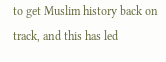to get Muslim history back on track, and this has led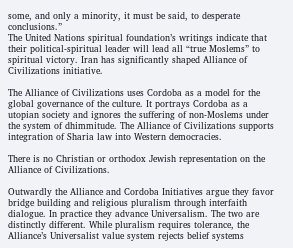some, and only a minority, it must be said, to desperate conclusions.”
The United Nations spiritual foundation’s writings indicate that their political-spiritual leader will lead all “true Moslems” to spiritual victory. Iran has significantly shaped Alliance of Civilizations initiative.

The Alliance of Civilizations uses Cordoba as a model for the global governance of the culture. It portrays Cordoba as a utopian society and ignores the suffering of non-Moslems under the system of dhimmitude. The Alliance of Civilizations supports integration of Sharia law into Western democracies.

There is no Christian or orthodox Jewish representation on the Alliance of Civilizations.

Outwardly the Alliance and Cordoba Initiatives argue they favor bridge building and religious pluralism through interfaith dialogue. In practice they advance Universalism. The two are distinctly different. While pluralism requires tolerance, the Alliance’s Universalist value system rejects belief systems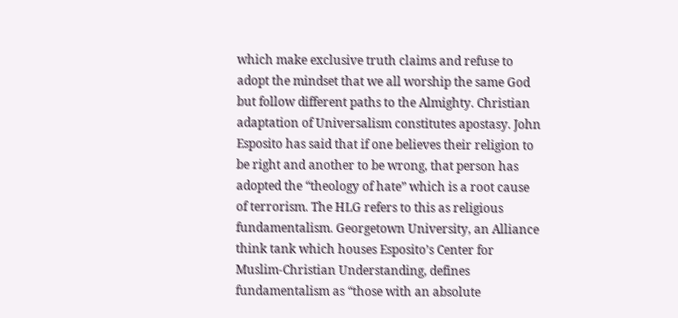which make exclusive truth claims and refuse to adopt the mindset that we all worship the same God but follow different paths to the Almighty. Christian adaptation of Universalism constitutes apostasy. John Esposito has said that if one believes their religion to be right and another to be wrong, that person has adopted the “theology of hate” which is a root cause of terrorism. The HLG refers to this as religious fundamentalism. Georgetown University, an Alliance think tank which houses Esposito’s Center for Muslim-Christian Understanding, defines fundamentalism as “those with an absolute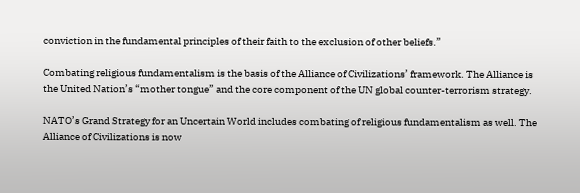conviction in the fundamental principles of their faith to the exclusion of other beliefs.”

Combating religious fundamentalism is the basis of the Alliance of Civilizations’ framework. The Alliance is the United Nation’s “mother tongue” and the core component of the UN global counter-terrorism strategy.

NATO’s Grand Strategy for an Uncertain World includes combating of religious fundamentalism as well. The Alliance of Civilizations is now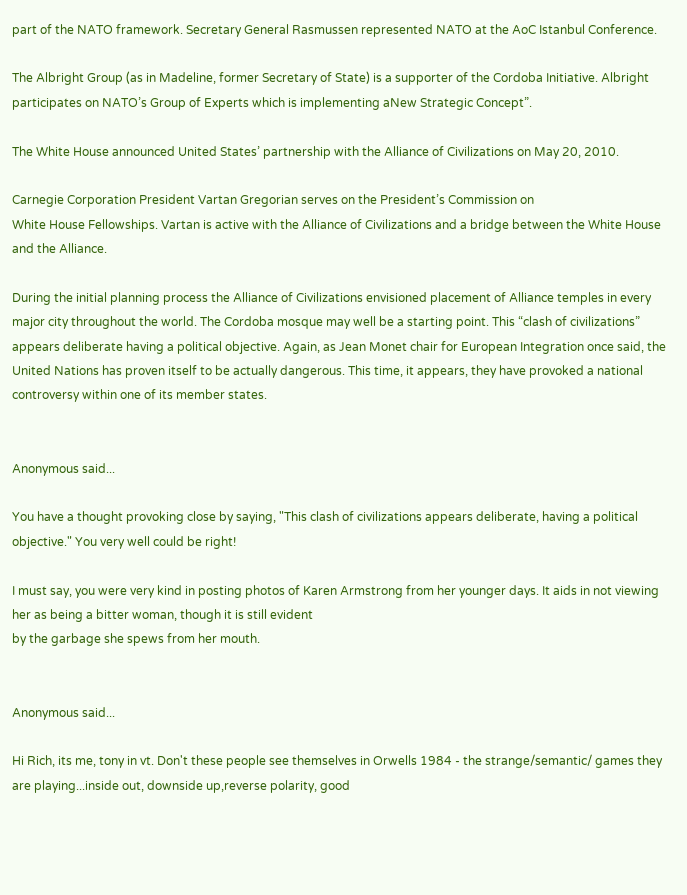part of the NATO framework. Secretary General Rasmussen represented NATO at the AoC Istanbul Conference.

The Albright Group (as in Madeline, former Secretary of State) is a supporter of the Cordoba Initiative. Albright participates on NATO’s Group of Experts which is implementing aNew Strategic Concept”.

The White House announced United States’ partnership with the Alliance of Civilizations on May 20, 2010.

Carnegie Corporation President Vartan Gregorian serves on the President’s Commission on
White House Fellowships. Vartan is active with the Alliance of Civilizations and a bridge between the White House and the Alliance.

During the initial planning process the Alliance of Civilizations envisioned placement of Alliance temples in every major city throughout the world. The Cordoba mosque may well be a starting point. This “clash of civilizations” appears deliberate having a political objective. Again, as Jean Monet chair for European Integration once said, the United Nations has proven itself to be actually dangerous. This time, it appears, they have provoked a national controversy within one of its member states.


Anonymous said...

You have a thought provoking close by saying, "This clash of civilizations appears deliberate, having a political objective." You very well could be right!

I must say, you were very kind in posting photos of Karen Armstrong from her younger days. It aids in not viewing her as being a bitter woman, though it is still evident
by the garbage she spews from her mouth.


Anonymous said...

Hi Rich, its me, tony in vt. Don't these people see themselves in Orwells 1984 - the strange/semantic/ games they are playing...inside out, downside up,reverse polarity, good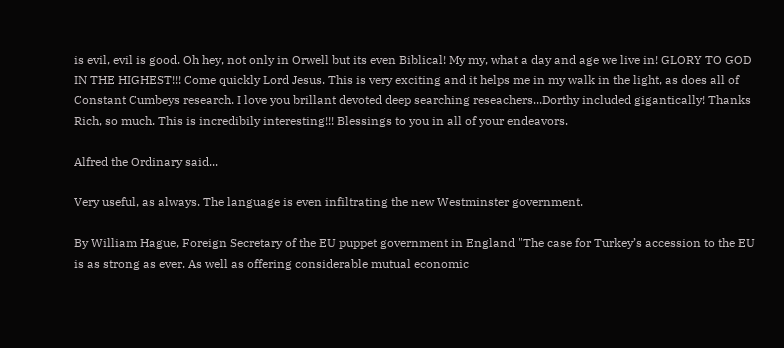is evil, evil is good. Oh hey, not only in Orwell but its even Biblical! My my, what a day and age we live in! GLORY TO GOD IN THE HIGHEST!!! Come quickly Lord Jesus. This is very exciting and it helps me in my walk in the light, as does all of Constant Cumbeys research. I love you brillant devoted deep searching reseachers...Dorthy included gigantically! Thanks Rich, so much. This is incredibily interesting!!! Blessings to you in all of your endeavors.

Alfred the Ordinary said...

Very useful, as always. The language is even infiltrating the new Westminster government.

By William Hague, Foreign Secretary of the EU puppet government in England "The case for Turkey’s accession to the EU is as strong as ever. As well as offering considerable mutual economic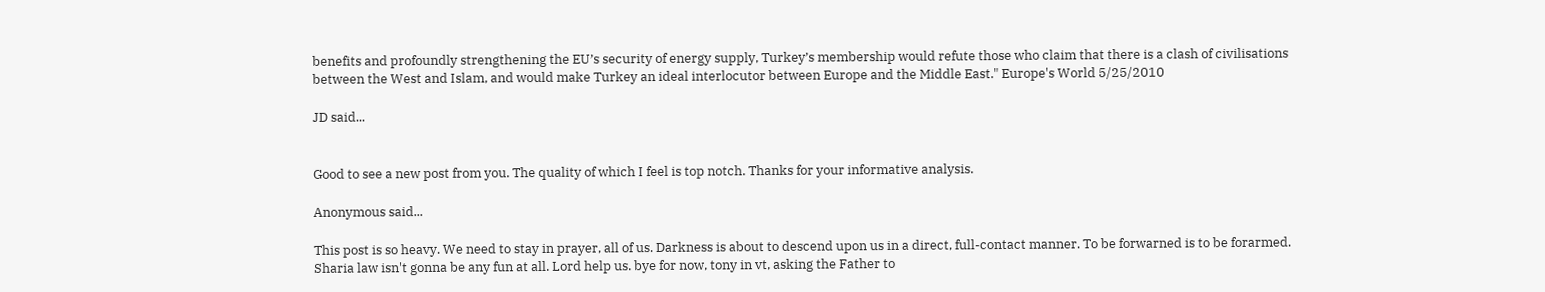benefits and profoundly strengthening the EU’s security of energy supply, Turkey’s membership would refute those who claim that there is a clash of civilisations between the West and Islam, and would make Turkey an ideal interlocutor between Europe and the Middle East." Europe's World 5/25/2010

JD said...


Good to see a new post from you. The quality of which I feel is top notch. Thanks for your informative analysis.

Anonymous said...

This post is so heavy. We need to stay in prayer, all of us. Darkness is about to descend upon us in a direct, full-contact manner. To be forwarned is to be forarmed. Sharia law isn't gonna be any fun at all. Lord help us. bye for now, tony in vt, asking the Father to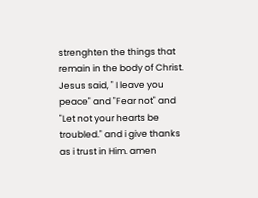strenghten the things that remain in the body of Christ. Jesus said, " I leave you peace" and "Fear not" and "Let not your hearts be troubled." and i give thanks as i trust in Him. amen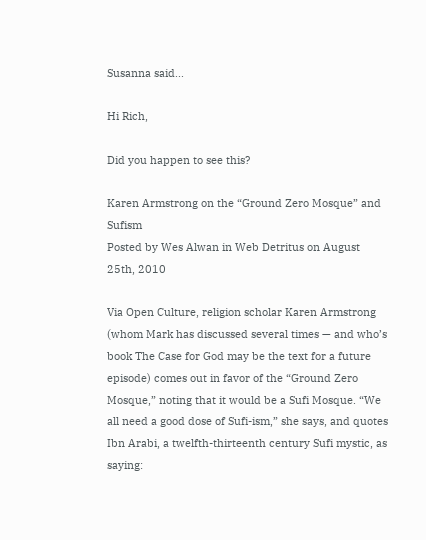Susanna said...

Hi Rich,

Did you happen to see this?

Karen Armstrong on the “Ground Zero Mosque” and Sufism
Posted by Wes Alwan in Web Detritus on August 25th, 2010

Via Open Culture, religion scholar Karen Armstrong (whom Mark has discussed several times — and who’s book The Case for God may be the text for a future episode) comes out in favor of the “Ground Zero Mosque,” noting that it would be a Sufi Mosque. “We all need a good dose of Sufi-ism,” she says, and quotes Ibn Arabi, a twelfth-thirteenth century Sufi mystic, as saying: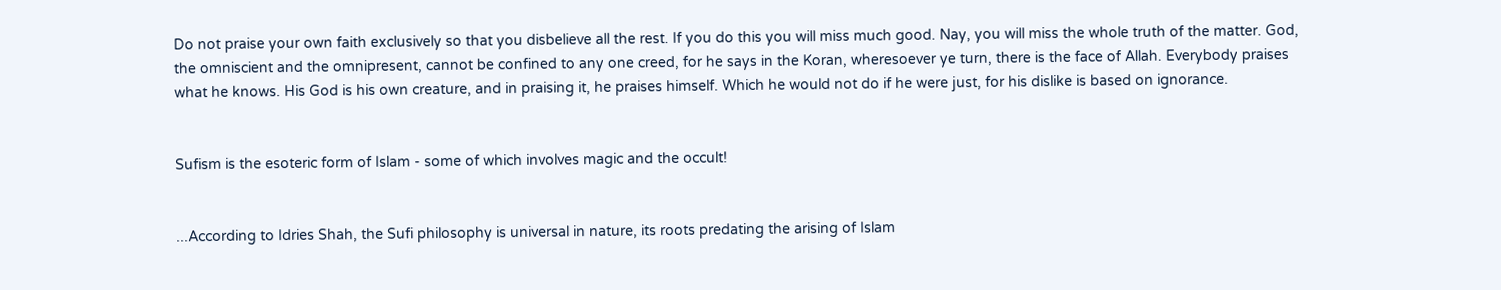Do not praise your own faith exclusively so that you disbelieve all the rest. If you do this you will miss much good. Nay, you will miss the whole truth of the matter. God, the omniscient and the omnipresent, cannot be confined to any one creed, for he says in the Koran, wheresoever ye turn, there is the face of Allah. Everybody praises what he knows. His God is his own creature, and in praising it, he praises himself. Which he would not do if he were just, for his dislike is based on ignorance.


Sufism is the esoteric form of Islam - some of which involves magic and the occult!


...According to Idries Shah, the Sufi philosophy is universal in nature, its roots predating the arising of Islam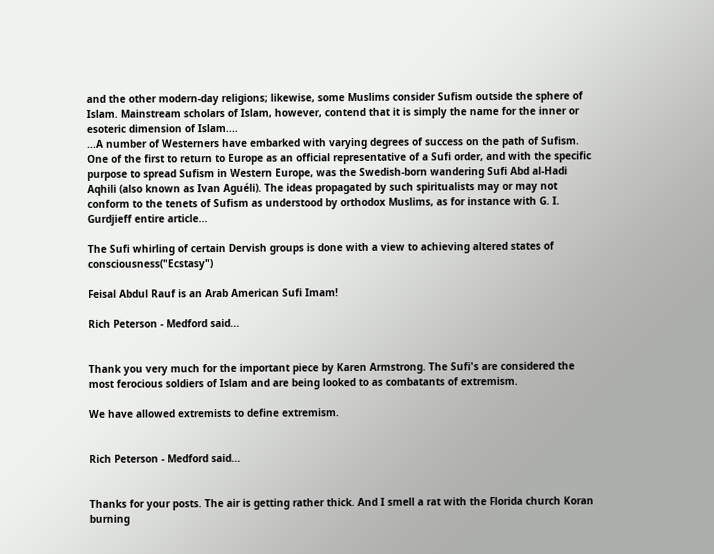and the other modern-day religions; likewise, some Muslims consider Sufism outside the sphere of Islam. Mainstream scholars of Islam, however, contend that it is simply the name for the inner or esoteric dimension of Islam....
...A number of Westerners have embarked with varying degrees of success on the path of Sufism. One of the first to return to Europe as an official representative of a Sufi order, and with the specific purpose to spread Sufism in Western Europe, was the Swedish-born wandering Sufi Abd al-Hadi Aqhili (also known as Ivan Aguéli). The ideas propagated by such spiritualists may or may not conform to the tenets of Sufism as understood by orthodox Muslims, as for instance with G. I. Gurdjieff entire article...

The Sufi whirling of certain Dervish groups is done with a view to achieving altered states of consciousness("Ecstasy")

Feisal Abdul Rauf is an Arab American Sufi Imam!

Rich Peterson - Medford said...


Thank you very much for the important piece by Karen Armstrong. The Sufi's are considered the most ferocious soldiers of Islam and are being looked to as combatants of extremism.

We have allowed extremists to define extremism.


Rich Peterson - Medford said...


Thanks for your posts. The air is getting rather thick. And I smell a rat with the Florida church Koran burning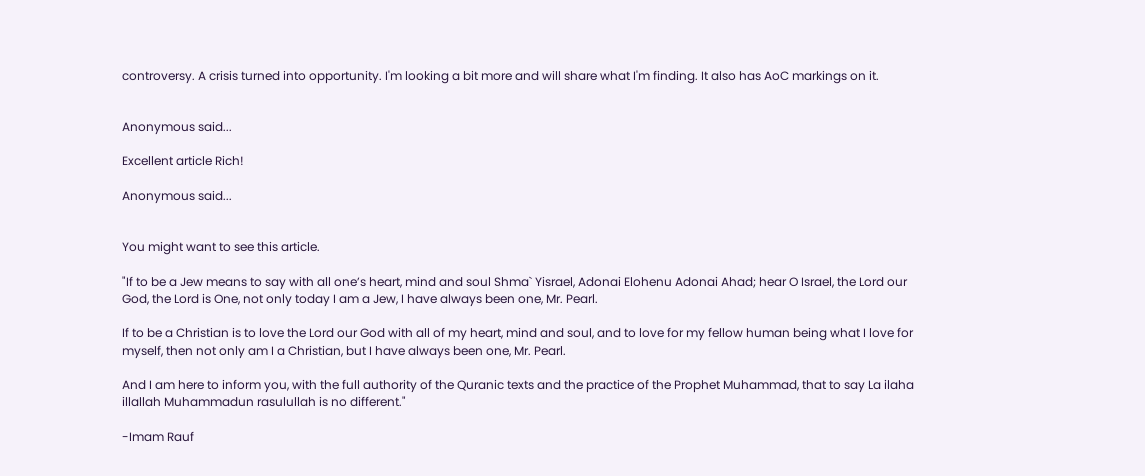controversy. A crisis turned into opportunity. I'm looking a bit more and will share what I'm finding. It also has AoC markings on it.


Anonymous said...

Excellent article Rich!

Anonymous said...


You might want to see this article.

"If to be a Jew means to say with all one’s heart, mind and soul Shma` Yisrael, Adonai Elohenu Adonai Ahad; hear O Israel, the Lord our God, the Lord is One, not only today I am a Jew, I have always been one, Mr. Pearl.

If to be a Christian is to love the Lord our God with all of my heart, mind and soul, and to love for my fellow human being what I love for myself, then not only am I a Christian, but I have always been one, Mr. Pearl.

And I am here to inform you, with the full authority of the Quranic texts and the practice of the Prophet Muhammad, that to say La ilaha illallah Muhammadun rasulullah is no different."

-Imam Rauf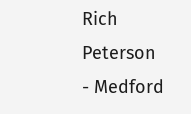Rich Peterson - Medford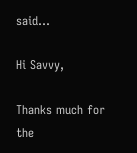said...

Hi Savvy,

Thanks much for the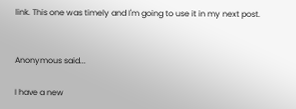link. This one was timely and I'm going to use it in my next post.


Anonymous said...

I have a new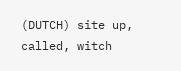(DUTCH) site up, called, witch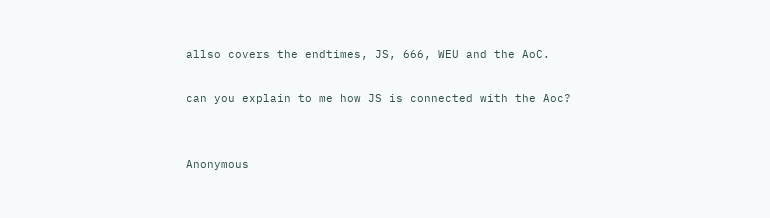allso covers the endtimes, JS, 666, WEU and the AoC.

can you explain to me how JS is connected with the Aoc?


Anonymous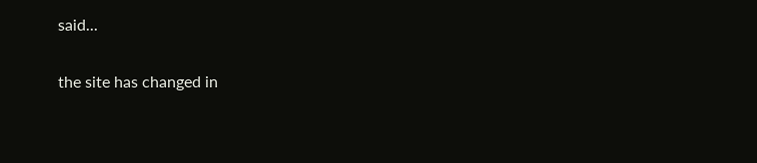said...

the site has changed in